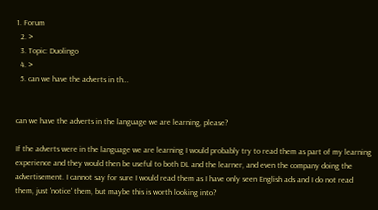1. Forum
  2. >
  3. Topic: Duolingo
  4. >
  5. can we have the adverts in th…


can we have the adverts in the language we are learning, please?

If the adverts were in the language we are learning I would probably try to read them as part of my learning experience and they would then be useful to both DL and the learner, and even the company doing the advertisement. I cannot say for sure I would read them as I have only seen English ads and I do not read them, just 'notice' them, but maybe this is worth looking into?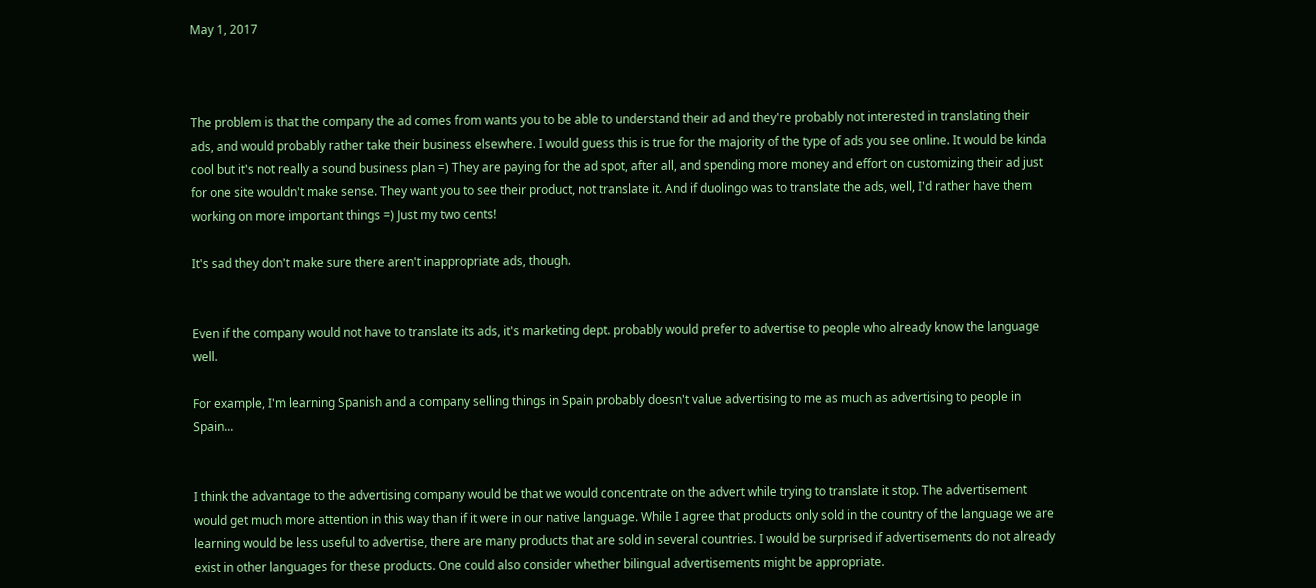May 1, 2017



The problem is that the company the ad comes from wants you to be able to understand their ad and they're probably not interested in translating their ads, and would probably rather take their business elsewhere. I would guess this is true for the majority of the type of ads you see online. It would be kinda cool but it's not really a sound business plan =) They are paying for the ad spot, after all, and spending more money and effort on customizing their ad just for one site wouldn't make sense. They want you to see their product, not translate it. And if duolingo was to translate the ads, well, I'd rather have them working on more important things =) Just my two cents!

It's sad they don't make sure there aren't inappropriate ads, though.


Even if the company would not have to translate its ads, it's marketing dept. probably would prefer to advertise to people who already know the language well.

For example, I'm learning Spanish and a company selling things in Spain probably doesn't value advertising to me as much as advertising to people in Spain...


I think the advantage to the advertising company would be that we would concentrate on the advert while trying to translate it stop. The advertisement would get much more attention in this way than if it were in our native language. While I agree that products only sold in the country of the language we are learning would be less useful to advertise, there are many products that are sold in several countries. I would be surprised if advertisements do not already exist in other languages for these products. One could also consider whether bilingual advertisements might be appropriate.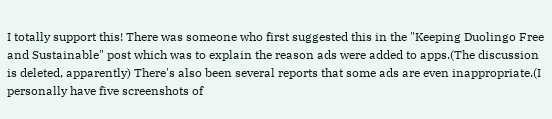I totally support this! There was someone who first suggested this in the "Keeping Duolingo Free and Sustainable" post which was to explain the reason ads were added to apps.(The discussion is deleted, apparently) There's also been several reports that some ads are even inappropriate.(I personally have five screenshots of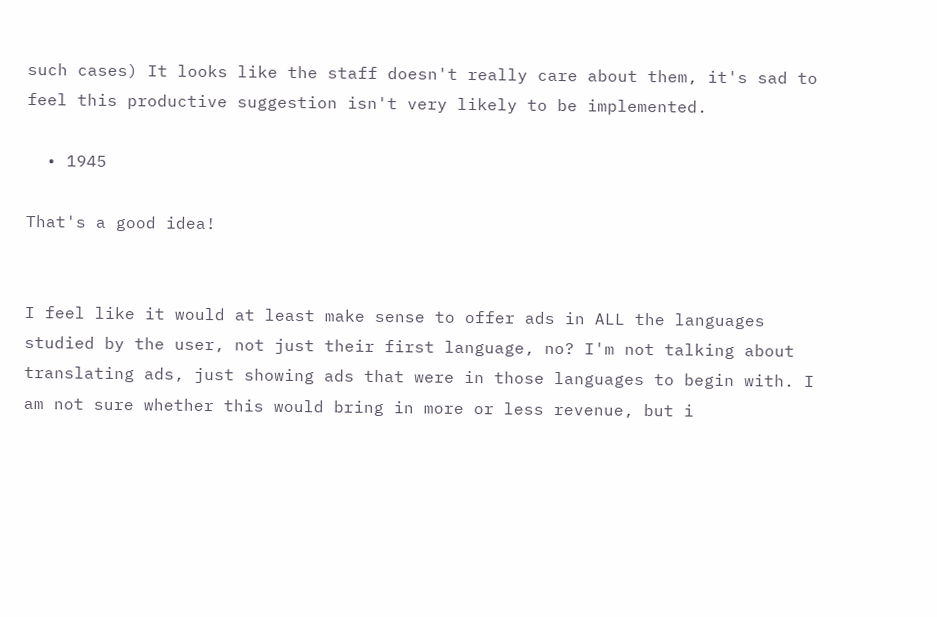such cases) It looks like the staff doesn't really care about them, it's sad to feel this productive suggestion isn't very likely to be implemented.

  • 1945

That's a good idea!


I feel like it would at least make sense to offer ads in ALL the languages studied by the user, not just their first language, no? I'm not talking about translating ads, just showing ads that were in those languages to begin with. I am not sure whether this would bring in more or less revenue, but i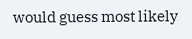would guess most likely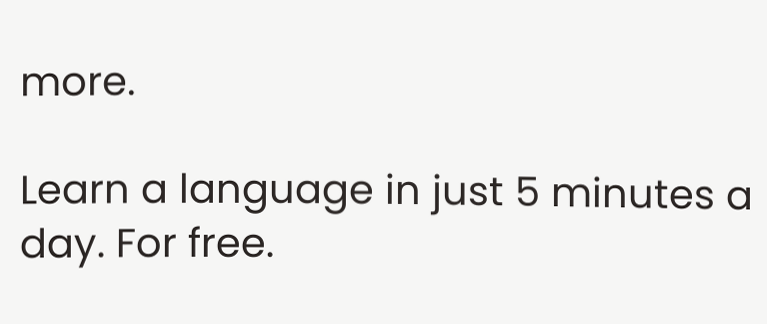more.

Learn a language in just 5 minutes a day. For free.